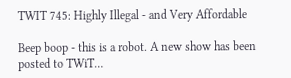TWIT 745: Highly Illegal - and Very Affordable

Beep boop - this is a robot. A new show has been posted to TWiT…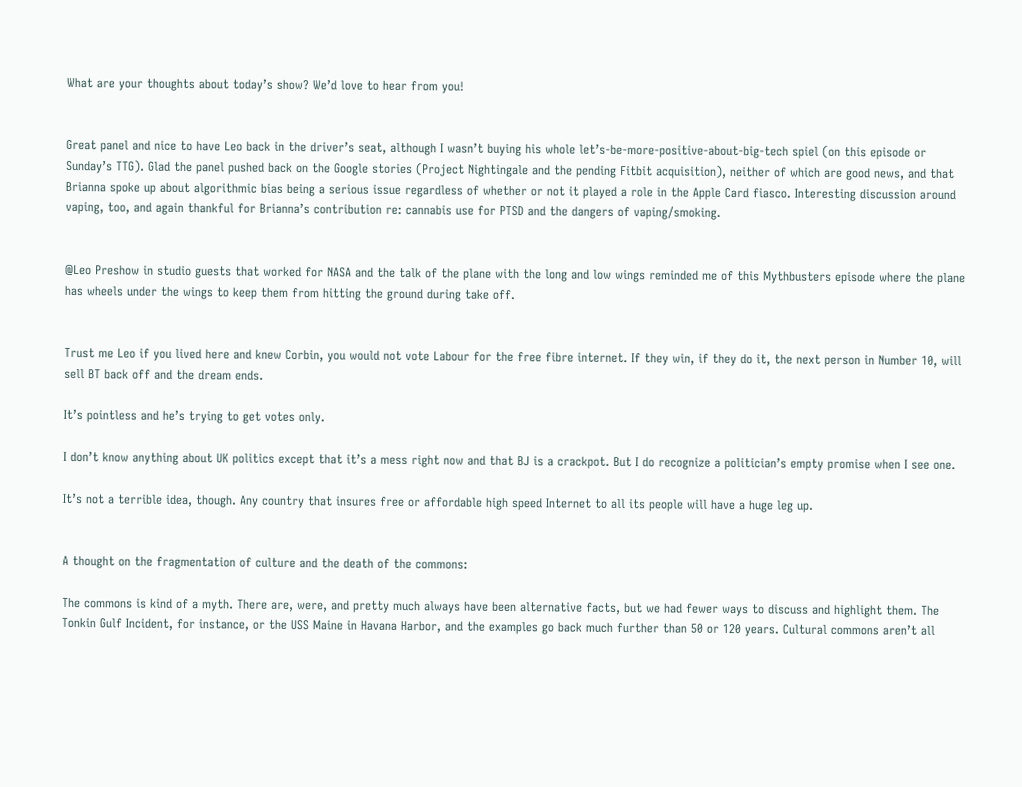What are your thoughts about today’s show? We’d love to hear from you!


Great panel and nice to have Leo back in the driver’s seat, although I wasn’t buying his whole let’s-be-more-positive-about-big-tech spiel (on this episode or Sunday’s TTG). Glad the panel pushed back on the Google stories (Project Nightingale and the pending Fitbit acquisition), neither of which are good news, and that Brianna spoke up about algorithmic bias being a serious issue regardless of whether or not it played a role in the Apple Card fiasco. Interesting discussion around vaping, too, and again thankful for Brianna’s contribution re: cannabis use for PTSD and the dangers of vaping/smoking.


@Leo Preshow in studio guests that worked for NASA and the talk of the plane with the long and low wings reminded me of this Mythbusters episode where the plane has wheels under the wings to keep them from hitting the ground during take off.


Trust me Leo if you lived here and knew Corbin, you would not vote Labour for the free fibre internet. If they win, if they do it, the next person in Number 10, will sell BT back off and the dream ends.

It’s pointless and he’s trying to get votes only.

I don’t know anything about UK politics except that it’s a mess right now and that BJ is a crackpot. But I do recognize a politician’s empty promise when I see one.

It’s not a terrible idea, though. Any country that insures free or affordable high speed Internet to all its people will have a huge leg up.


A thought on the fragmentation of culture and the death of the commons:

The commons is kind of a myth. There are, were, and pretty much always have been alternative facts, but we had fewer ways to discuss and highlight them. The Tonkin Gulf Incident, for instance, or the USS Maine in Havana Harbor, and the examples go back much further than 50 or 120 years. Cultural commons aren’t all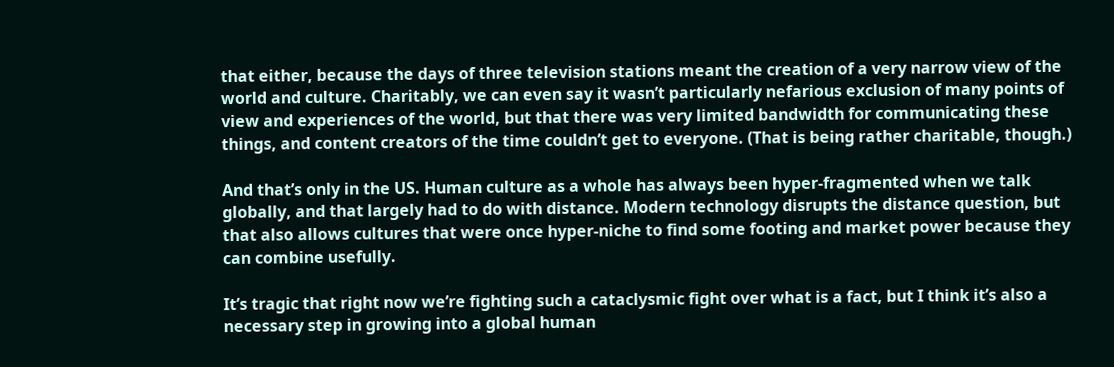that either, because the days of three television stations meant the creation of a very narrow view of the world and culture. Charitably, we can even say it wasn’t particularly nefarious exclusion of many points of view and experiences of the world, but that there was very limited bandwidth for communicating these things, and content creators of the time couldn’t get to everyone. (That is being rather charitable, though.)

And that’s only in the US. Human culture as a whole has always been hyper-fragmented when we talk globally, and that largely had to do with distance. Modern technology disrupts the distance question, but that also allows cultures that were once hyper-niche to find some footing and market power because they can combine usefully.

It’s tragic that right now we’re fighting such a cataclysmic fight over what is a fact, but I think it’s also a necessary step in growing into a global human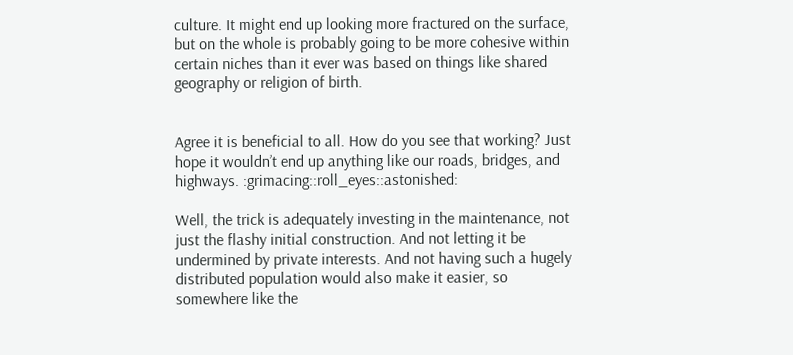culture. It might end up looking more fractured on the surface, but on the whole is probably going to be more cohesive within certain niches than it ever was based on things like shared geography or religion of birth.


Agree it is beneficial to all. How do you see that working? Just hope it wouldn’t end up anything like our roads, bridges, and highways. :grimacing::roll_eyes::astonished:

Well, the trick is adequately investing in the maintenance, not just the flashy initial construction. And not letting it be undermined by private interests. And not having such a hugely distributed population would also make it easier, so somewhere like the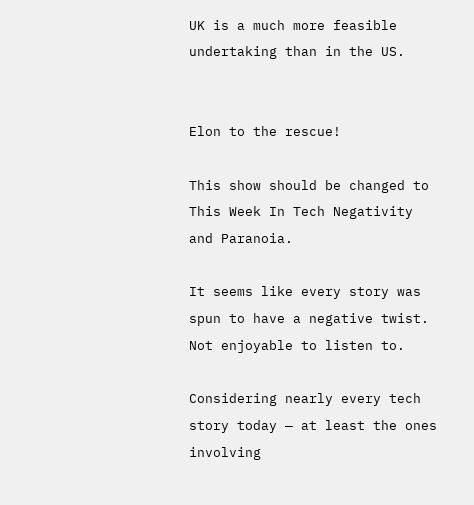UK is a much more feasible undertaking than in the US.


Elon to the rescue!

This show should be changed to This Week In Tech Negativity and Paranoia.

It seems like every story was spun to have a negative twist. Not enjoyable to listen to.

Considering nearly every tech story today — at least the ones involving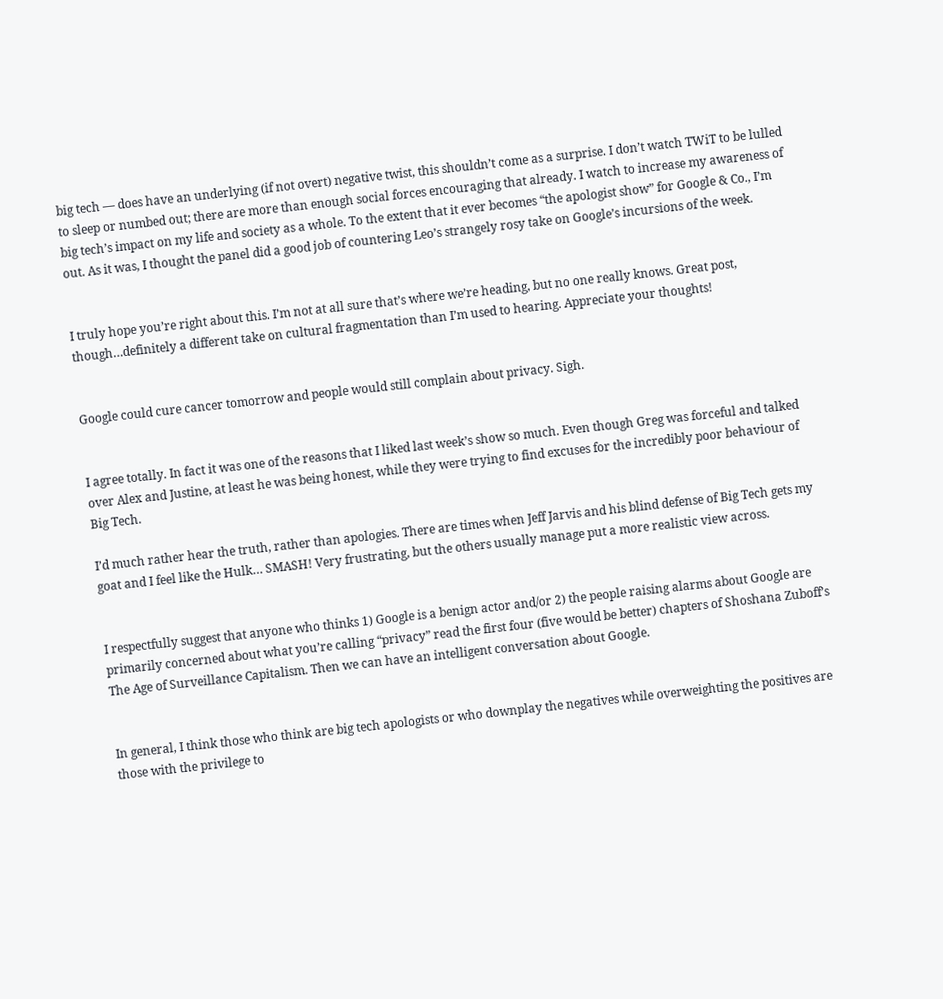big tech — does have an underlying (if not overt) negative twist, this shouldn’t come as a surprise. I don’t watch TWiT to be lulled to sleep or numbed out; there are more than enough social forces encouraging that already. I watch to increase my awareness of big tech’s impact on my life and society as a whole. To the extent that it ever becomes “the apologist show” for Google & Co., I’m out. As it was, I thought the panel did a good job of countering Leo’s strangely rosy take on Google’s incursions of the week.


I truly hope you’re right about this. I’m not at all sure that’s where we’re heading, but no one really knows. Great post, though…definitely a different take on cultural fragmentation than I’m used to hearing. Appreciate your thoughts!


Google could cure cancer tomorrow and people would still complain about privacy. Sigh.


I agree totally. In fact it was one of the reasons that I liked last week’s show so much. Even though Greg was forceful and talked over Alex and Justine, at least he was being honest, while they were trying to find excuses for the incredibly poor behaviour of Big Tech.

I’d much rather hear the truth, rather than apologies. There are times when Jeff Jarvis and his blind defense of Big Tech gets my goat and I feel like the Hulk… SMASH! Very frustrating, but the others usually manage put a more realistic view across.


I respectfully suggest that anyone who thinks 1) Google is a benign actor and/or 2) the people raising alarms about Google are primarily concerned about what you’re calling “privacy” read the first four (five would be better) chapters of Shoshana Zuboff’s The Age of Surveillance Capitalism. Then we can have an intelligent conversation about Google.


In general, I think those who think are big tech apologists or who downplay the negatives while overweighting the positives are those with the privilege to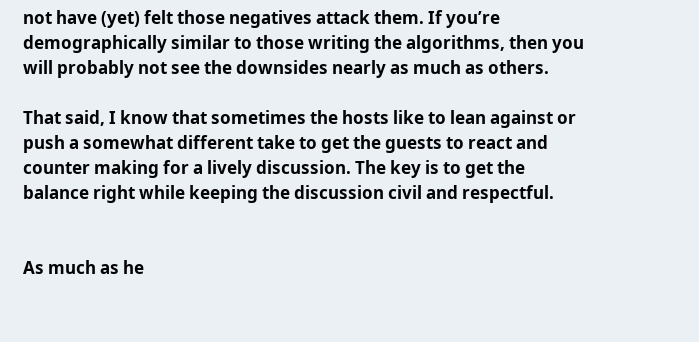not have (yet) felt those negatives attack them. If you’re demographically similar to those writing the algorithms, then you will probably not see the downsides nearly as much as others.

That said, I know that sometimes the hosts like to lean against or push a somewhat different take to get the guests to react and counter making for a lively discussion. The key is to get the balance right while keeping the discussion civil and respectful.


As much as he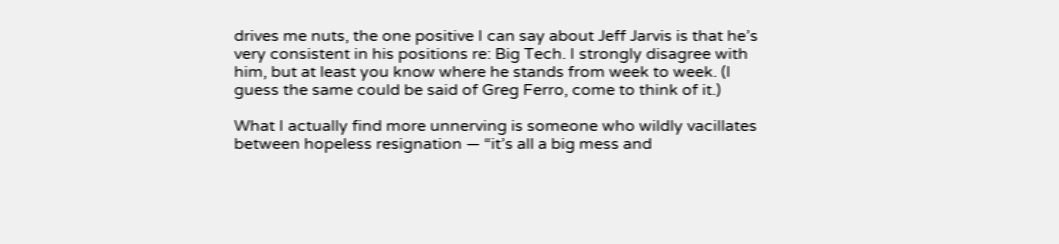drives me nuts, the one positive I can say about Jeff Jarvis is that he’s very consistent in his positions re: Big Tech. I strongly disagree with him, but at least you know where he stands from week to week. (I guess the same could be said of Greg Ferro, come to think of it.)

What I actually find more unnerving is someone who wildly vacillates between hopeless resignation — “it’s all a big mess and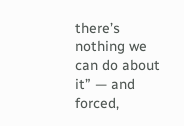there’s nothing we can do about it” — and forced,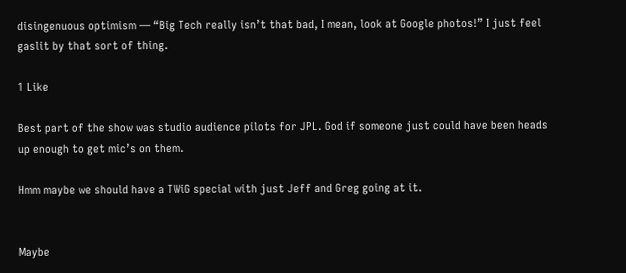disingenuous optimism — “Big Tech really isn’t that bad, I mean, look at Google photos!” I just feel gaslit by that sort of thing.

1 Like

Best part of the show was studio audience pilots for JPL. God if someone just could have been heads up enough to get mic’s on them.

Hmm maybe we should have a TWiG special with just Jeff and Greg going at it.


Maybe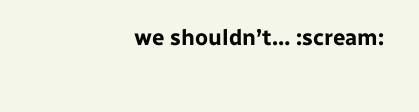we shouldn’t… :scream: